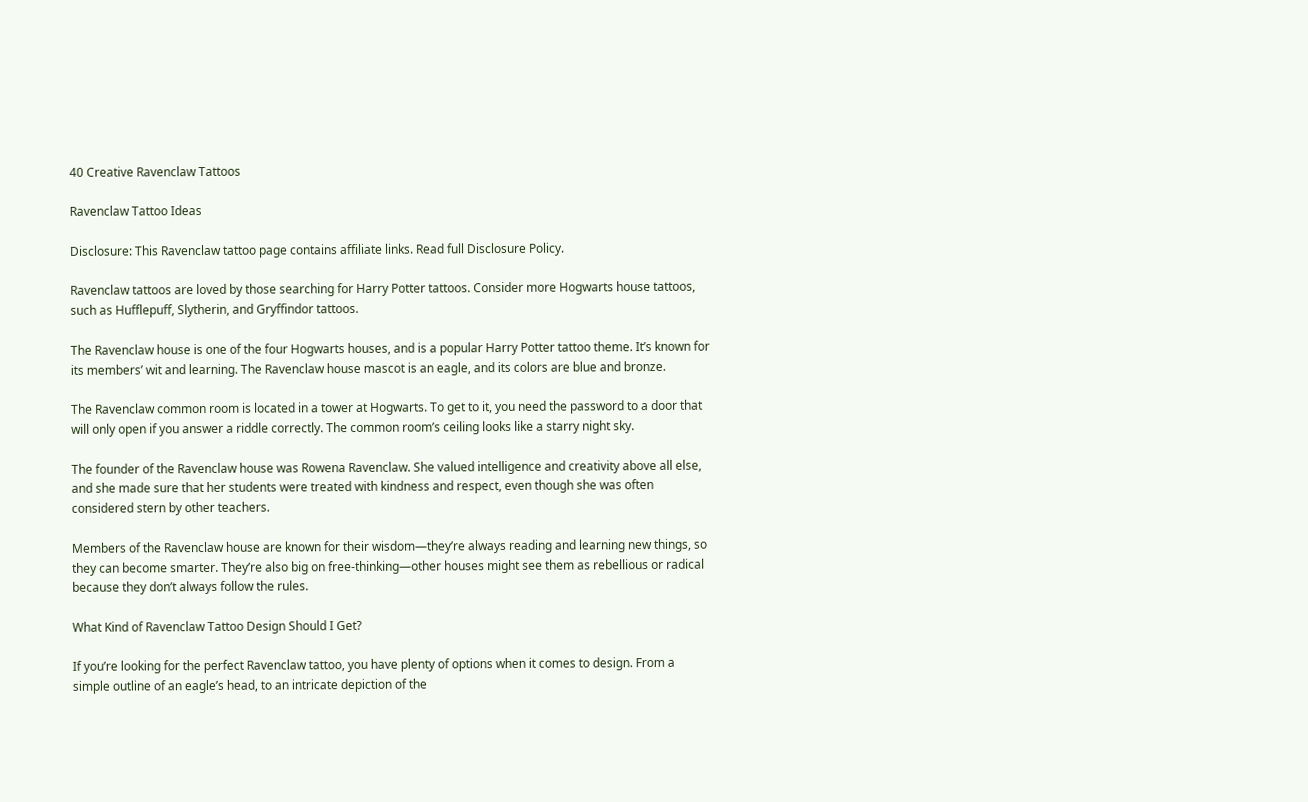40 Creative Ravenclaw Tattoos

Ravenclaw Tattoo Ideas

Disclosure: This Ravenclaw tattoo page contains affiliate links. Read full Disclosure Policy.

Ravenclaw tattoos are loved by those searching for Harry Potter tattoos. Consider more Hogwarts house tattoos, such as Hufflepuff, Slytherin, and Gryffindor tattoos.

The Ravenclaw house is one of the four Hogwarts houses, and is a popular Harry Potter tattoo theme. It’s known for its members’ wit and learning. The Ravenclaw house mascot is an eagle, and its colors are blue and bronze.

The Ravenclaw common room is located in a tower at Hogwarts. To get to it, you need the password to a door that will only open if you answer a riddle correctly. The common room’s ceiling looks like a starry night sky.

The founder of the Ravenclaw house was Rowena Ravenclaw. She valued intelligence and creativity above all else, and she made sure that her students were treated with kindness and respect, even though she was often considered stern by other teachers.

Members of the Ravenclaw house are known for their wisdom—they’re always reading and learning new things, so they can become smarter. They’re also big on free-thinking—other houses might see them as rebellious or radical because they don’t always follow the rules.

What Kind of Ravenclaw Tattoo Design Should I Get?

If you’re looking for the perfect Ravenclaw tattoo, you have plenty of options when it comes to design. From a simple outline of an eagle’s head, to an intricate depiction of the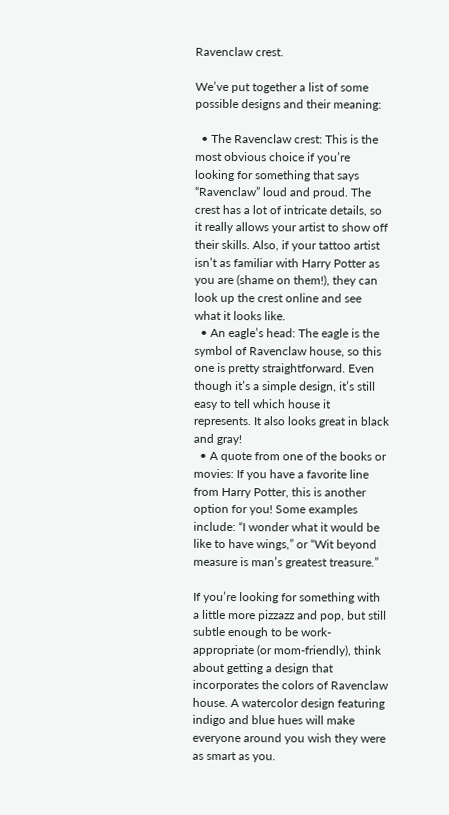Ravenclaw crest.

We’ve put together a list of some possible designs and their meaning:

  • The Ravenclaw crest: This is the most obvious choice if you’re looking for something that says “Ravenclaw” loud and proud. The crest has a lot of intricate details, so it really allows your artist to show off their skills. Also, if your tattoo artist isn’t as familiar with Harry Potter as you are (shame on them!), they can look up the crest online and see what it looks like.
  • An eagle’s head: The eagle is the symbol of Ravenclaw house, so this one is pretty straightforward. Even though it’s a simple design, it’s still easy to tell which house it represents. It also looks great in black and gray!
  • A quote from one of the books or movies: If you have a favorite line from Harry Potter, this is another option for you! Some examples include: “I wonder what it would be like to have wings,” or “Wit beyond measure is man’s greatest treasure.”

If you’re looking for something with a little more pizzazz and pop, but still subtle enough to be work-appropriate (or mom-friendly), think about getting a design that incorporates the colors of Ravenclaw house. A watercolor design featuring indigo and blue hues will make everyone around you wish they were as smart as you.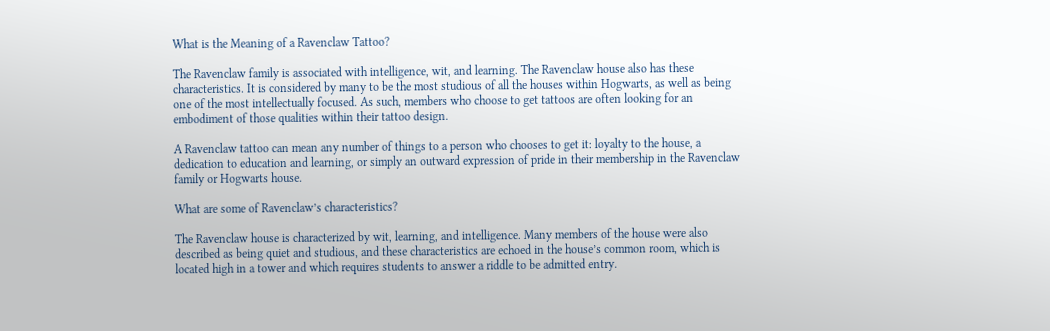What is the Meaning of a Ravenclaw Tattoo?

The Ravenclaw family is associated with intelligence, wit, and learning. The Ravenclaw house also has these characteristics. It is considered by many to be the most studious of all the houses within Hogwarts, as well as being one of the most intellectually focused. As such, members who choose to get tattoos are often looking for an embodiment of those qualities within their tattoo design.

A Ravenclaw tattoo can mean any number of things to a person who chooses to get it: loyalty to the house, a dedication to education and learning, or simply an outward expression of pride in their membership in the Ravenclaw family or Hogwarts house.

What are some of Ravenclaw’s characteristics?

The Ravenclaw house is characterized by wit, learning, and intelligence. Many members of the house were also described as being quiet and studious, and these characteristics are echoed in the house’s common room, which is located high in a tower and which requires students to answer a riddle to be admitted entry.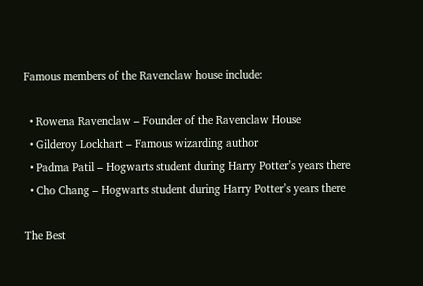Famous members of the Ravenclaw house include:

  • Rowena Ravenclaw – Founder of the Ravenclaw House
  • Gilderoy Lockhart – Famous wizarding author
  • Padma Patil – Hogwarts student during Harry Potter’s years there
  • Cho Chang – Hogwarts student during Harry Potter’s years there

The Best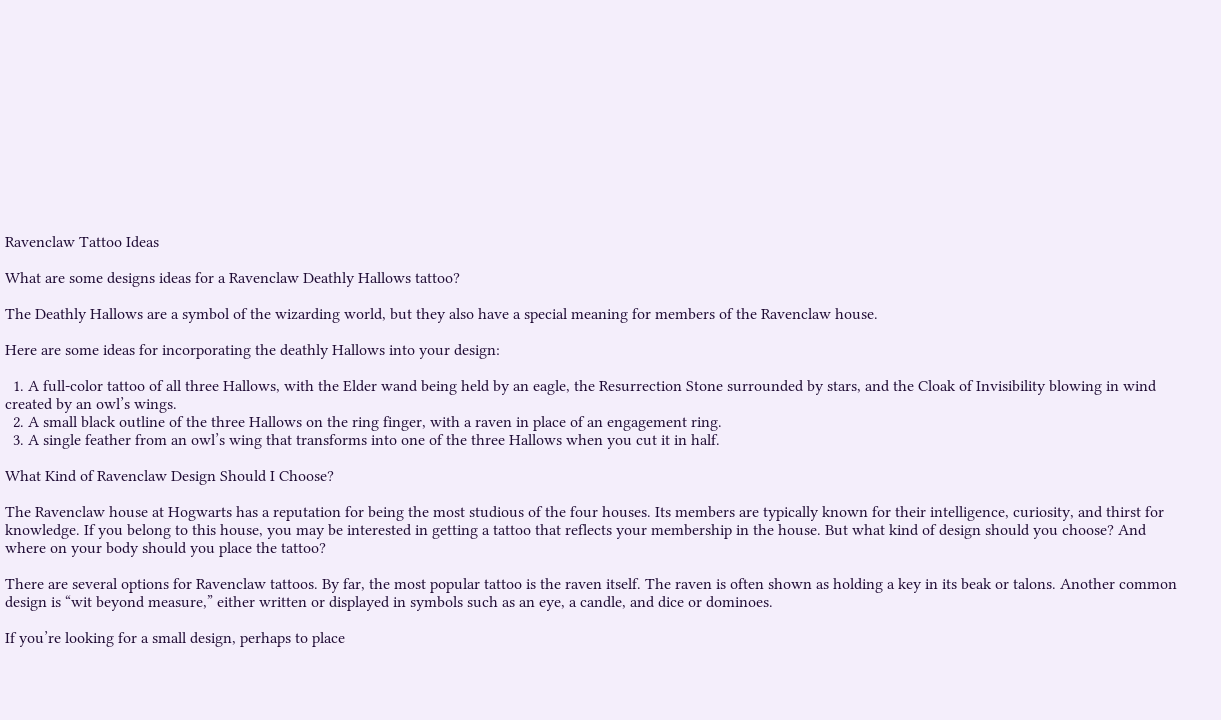Ravenclaw Tattoo Ideas

What are some designs ideas for a Ravenclaw Deathly Hallows tattoo?

The Deathly Hallows are a symbol of the wizarding world, but they also have a special meaning for members of the Ravenclaw house.

Here are some ideas for incorporating the deathly Hallows into your design:

  1. A full-color tattoo of all three Hallows, with the Elder wand being held by an eagle, the Resurrection Stone surrounded by stars, and the Cloak of Invisibility blowing in wind created by an owl’s wings.
  2. A small black outline of the three Hallows on the ring finger, with a raven in place of an engagement ring.
  3. A single feather from an owl’s wing that transforms into one of the three Hallows when you cut it in half.

What Kind of Ravenclaw Design Should I Choose?

The Ravenclaw house at Hogwarts has a reputation for being the most studious of the four houses. Its members are typically known for their intelligence, curiosity, and thirst for knowledge. If you belong to this house, you may be interested in getting a tattoo that reflects your membership in the house. But what kind of design should you choose? And where on your body should you place the tattoo?

There are several options for Ravenclaw tattoos. By far, the most popular tattoo is the raven itself. The raven is often shown as holding a key in its beak or talons. Another common design is “wit beyond measure,” either written or displayed in symbols such as an eye, a candle, and dice or dominoes.

If you’re looking for a small design, perhaps to place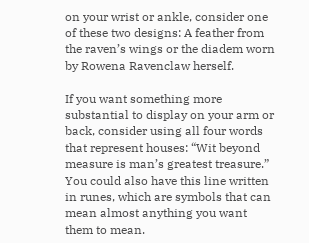on your wrist or ankle, consider one of these two designs: A feather from the raven’s wings or the diadem worn by Rowena Ravenclaw herself.

If you want something more substantial to display on your arm or back, consider using all four words that represent houses: “Wit beyond measure is man’s greatest treasure.” You could also have this line written in runes, which are symbols that can mean almost anything you want them to mean.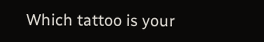Which tattoo is your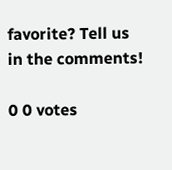favorite? Tell us in the comments!

0 0 votes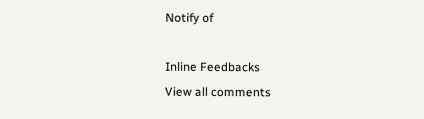Notify of

Inline Feedbacks
View all comments